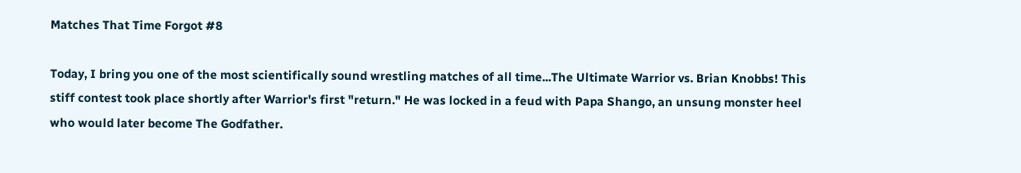Matches That Time Forgot #8

Today, I bring you one of the most scientifically sound wrestling matches of all time...The Ultimate Warrior vs. Brian Knobbs! This stiff contest took place shortly after Warrior's first "return." He was locked in a feud with Papa Shango, an unsung monster heel who would later become The Godfather.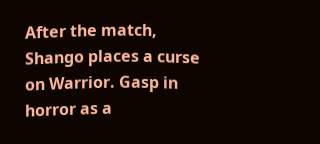After the match, Shango places a curse on Warrior. Gasp in horror as a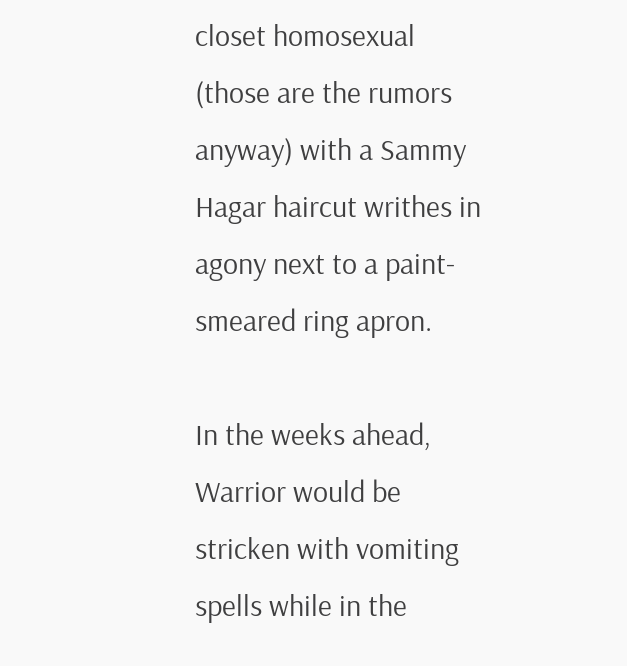closet homosexual (those are the rumors anyway) with a Sammy Hagar haircut writhes in agony next to a paint-smeared ring apron.

In the weeks ahead, Warrior would be stricken with vomiting spells while in the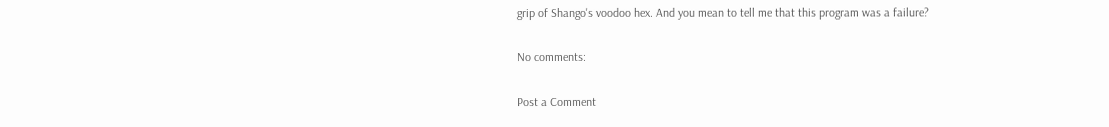grip of Shango's voodoo hex. And you mean to tell me that this program was a failure?

No comments:

Post a Comment